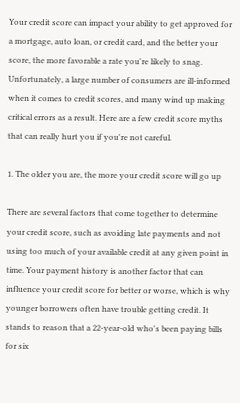Your credit score can impact your ability to get approved for a mortgage, auto loan, or credit card, and the better your score, the more favorable a rate you're likely to snag. Unfortunately, a large number of consumers are ill-informed when it comes to credit scores, and many wind up making critical errors as a result. Here are a few credit score myths that can really hurt you if you're not careful.

1. The older you are, the more your credit score will go up

There are several factors that come together to determine your credit score, such as avoiding late payments and not using too much of your available credit at any given point in time. Your payment history is another factor that can influence your credit score for better or worse, which is why younger borrowers often have trouble getting credit. It stands to reason that a 22-year-old who's been paying bills for six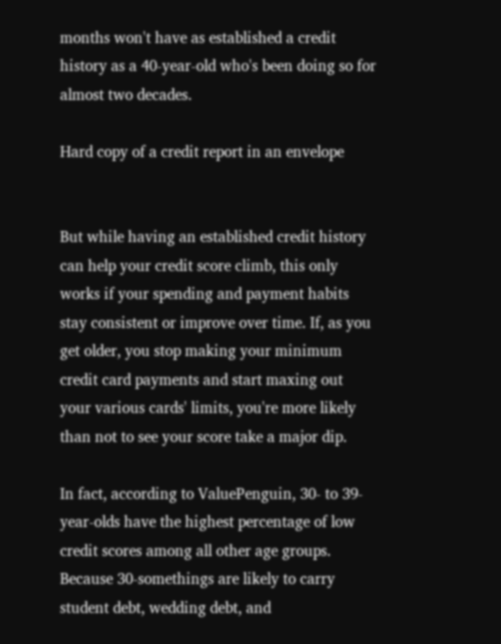months won't have as established a credit history as a 40-year-old who's been doing so for almost two decades.

Hard copy of a credit report in an envelope


But while having an established credit history can help your credit score climb, this only works if your spending and payment habits stay consistent or improve over time. If, as you get older, you stop making your minimum credit card payments and start maxing out your various cards' limits, you're more likely than not to see your score take a major dip.

In fact, according to ValuePenguin, 30- to 39-year-olds have the highest percentage of low credit scores among all other age groups. Because 30-somethings are likely to carry student debt, wedding debt, and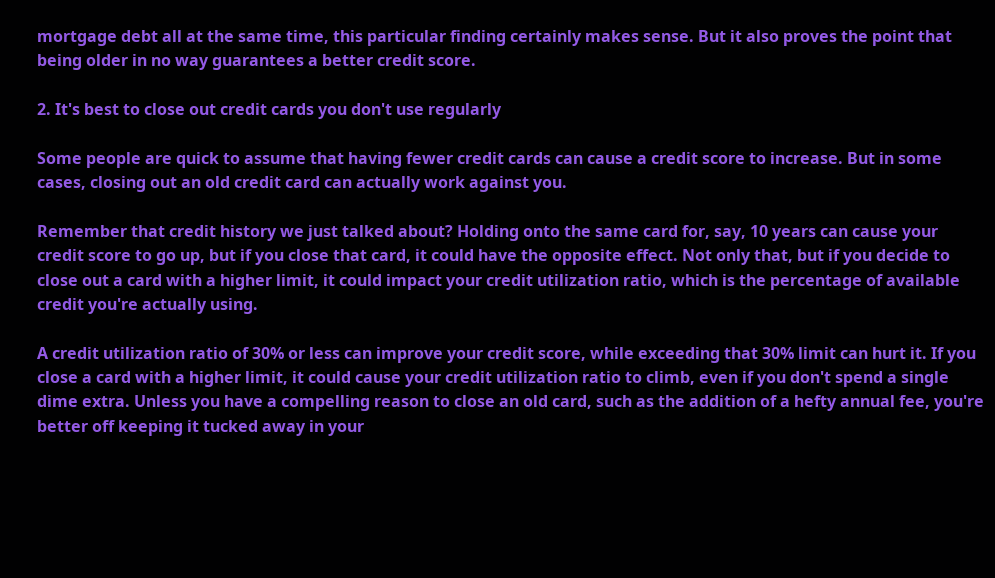mortgage debt all at the same time, this particular finding certainly makes sense. But it also proves the point that being older in no way guarantees a better credit score.

2. It's best to close out credit cards you don't use regularly

Some people are quick to assume that having fewer credit cards can cause a credit score to increase. But in some cases, closing out an old credit card can actually work against you.

Remember that credit history we just talked about? Holding onto the same card for, say, 10 years can cause your credit score to go up, but if you close that card, it could have the opposite effect. Not only that, but if you decide to close out a card with a higher limit, it could impact your credit utilization ratio, which is the percentage of available credit you're actually using.

A credit utilization ratio of 30% or less can improve your credit score, while exceeding that 30% limit can hurt it. If you close a card with a higher limit, it could cause your credit utilization ratio to climb, even if you don't spend a single dime extra. Unless you have a compelling reason to close an old card, such as the addition of a hefty annual fee, you're better off keeping it tucked away in your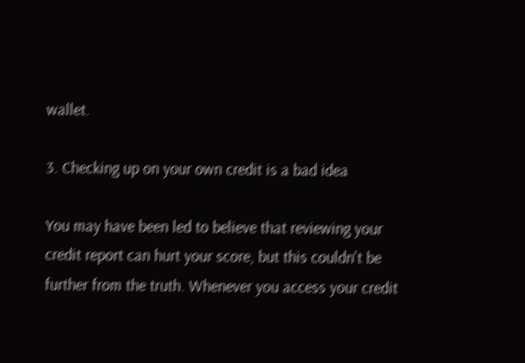wallet.

3. Checking up on your own credit is a bad idea

You may have been led to believe that reviewing your credit report can hurt your score, but this couldn't be further from the truth. Whenever you access your credit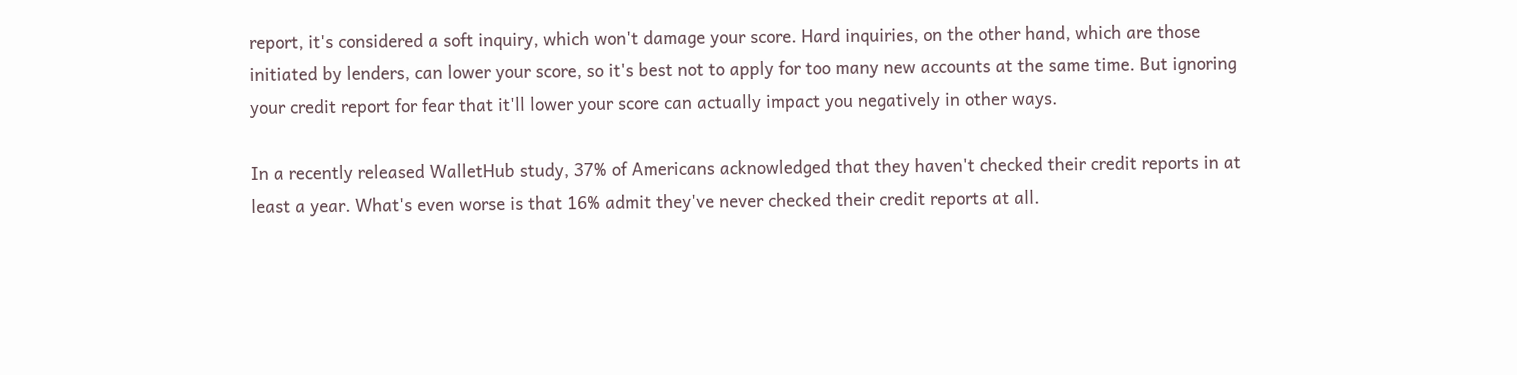report, it's considered a soft inquiry, which won't damage your score. Hard inquiries, on the other hand, which are those initiated by lenders, can lower your score, so it's best not to apply for too many new accounts at the same time. But ignoring your credit report for fear that it'll lower your score can actually impact you negatively in other ways.

In a recently released WalletHub study, 37% of Americans acknowledged that they haven't checked their credit reports in at least a year. What's even worse is that 16% admit they've never checked their credit reports at all.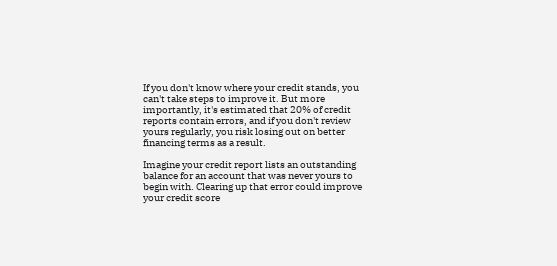If you don't know where your credit stands, you can't take steps to improve it. But more importantly, it's estimated that 20% of credit reports contain errors, and if you don't review yours regularly, you risk losing out on better financing terms as a result.

Imagine your credit report lists an outstanding balance for an account that was never yours to begin with. Clearing up that error could improve your credit score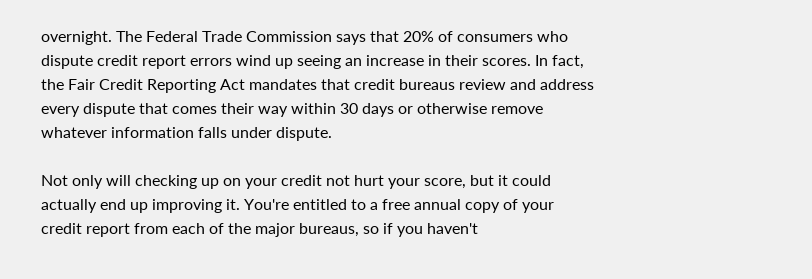overnight. The Federal Trade Commission says that 20% of consumers who dispute credit report errors wind up seeing an increase in their scores. In fact, the Fair Credit Reporting Act mandates that credit bureaus review and address every dispute that comes their way within 30 days or otherwise remove whatever information falls under dispute.

Not only will checking up on your credit not hurt your score, but it could actually end up improving it. You're entitled to a free annual copy of your credit report from each of the major bureaus, so if you haven't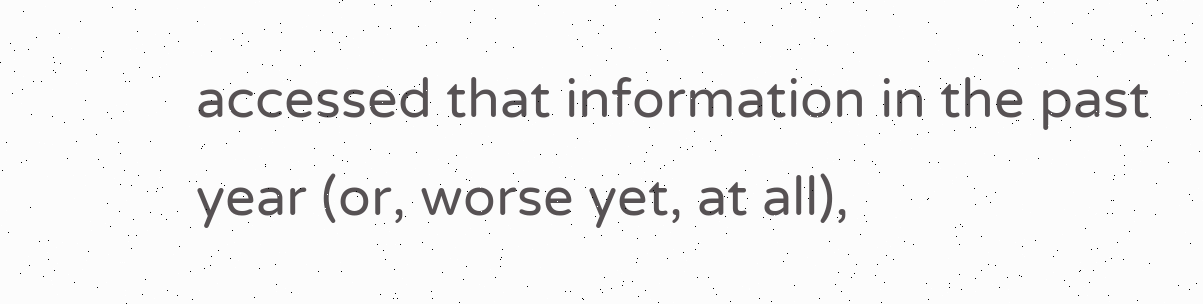accessed that information in the past year (or, worse yet, at all),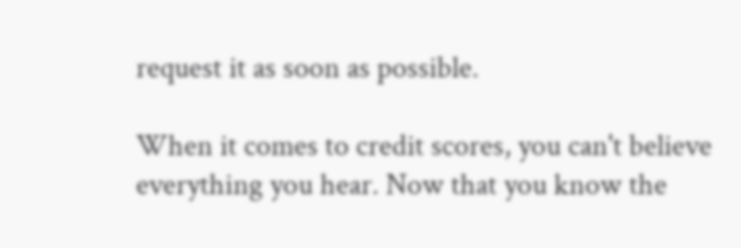request it as soon as possible.

When it comes to credit scores, you can't believe everything you hear. Now that you know the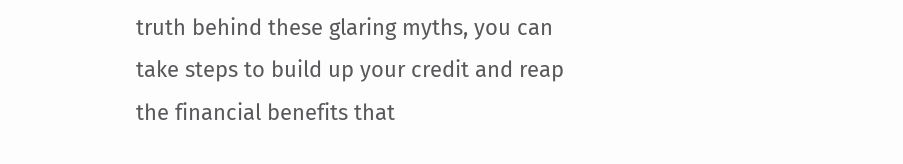truth behind these glaring myths, you can take steps to build up your credit and reap the financial benefits that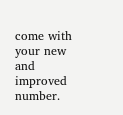come with your new and improved number.